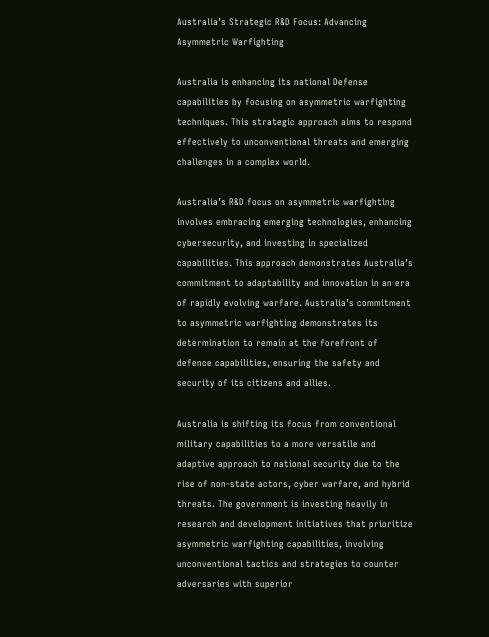Australia’s Strategic R&D Focus: Advancing Asymmetric Warfighting

Australia is enhancing its national Defense capabilities by focusing on asymmetric warfighting techniques. This strategic approach aims to respond effectively to unconventional threats and emerging challenges in a complex world.

Australia’s R&D focus on asymmetric warfighting involves embracing emerging technologies, enhancing cybersecurity, and investing in specialized capabilities. This approach demonstrates Australia’s commitment to adaptability and innovation in an era of rapidly evolving warfare. Australia’s commitment to asymmetric warfighting demonstrates its determination to remain at the forefront of defence capabilities, ensuring the safety and security of its citizens and allies.

Australia is shifting its focus from conventional military capabilities to a more versatile and adaptive approach to national security due to the rise of non-state actors, cyber warfare, and hybrid threats. The government is investing heavily in research and development initiatives that prioritize asymmetric warfighting capabilities, involving unconventional tactics and strategies to counter adversaries with superior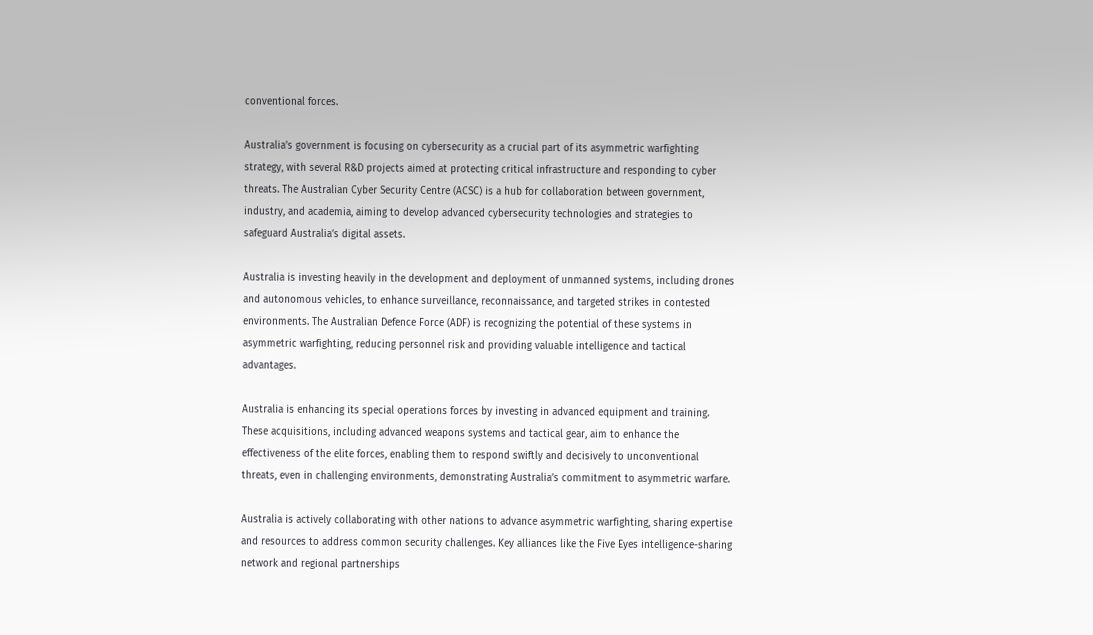conventional forces.

Australia’s government is focusing on cybersecurity as a crucial part of its asymmetric warfighting strategy, with several R&D projects aimed at protecting critical infrastructure and responding to cyber threats. The Australian Cyber Security Centre (ACSC) is a hub for collaboration between government, industry, and academia, aiming to develop advanced cybersecurity technologies and strategies to safeguard Australia’s digital assets.

Australia is investing heavily in the development and deployment of unmanned systems, including drones and autonomous vehicles, to enhance surveillance, reconnaissance, and targeted strikes in contested environments. The Australian Defence Force (ADF) is recognizing the potential of these systems in asymmetric warfighting, reducing personnel risk and providing valuable intelligence and tactical advantages.

Australia is enhancing its special operations forces by investing in advanced equipment and training. These acquisitions, including advanced weapons systems and tactical gear, aim to enhance the effectiveness of the elite forces, enabling them to respond swiftly and decisively to unconventional threats, even in challenging environments, demonstrating Australia’s commitment to asymmetric warfare.

Australia is actively collaborating with other nations to advance asymmetric warfighting, sharing expertise and resources to address common security challenges. Key alliances like the Five Eyes intelligence-sharing network and regional partnerships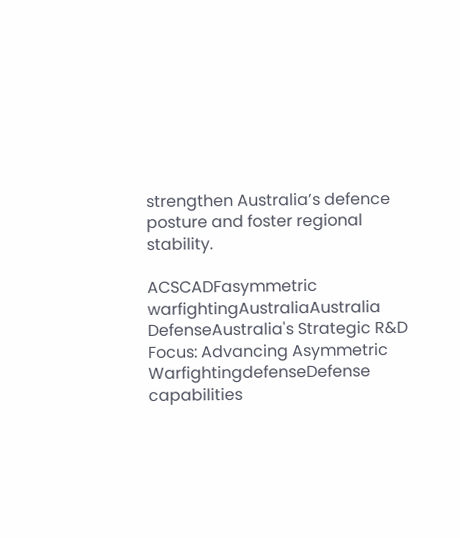strengthen Australia’s defence posture and foster regional stability.

ACSCADFasymmetric warfightingAustraliaAustralia DefenseAustralia's Strategic R&D Focus: Advancing Asymmetric WarfightingdefenseDefense capabilities